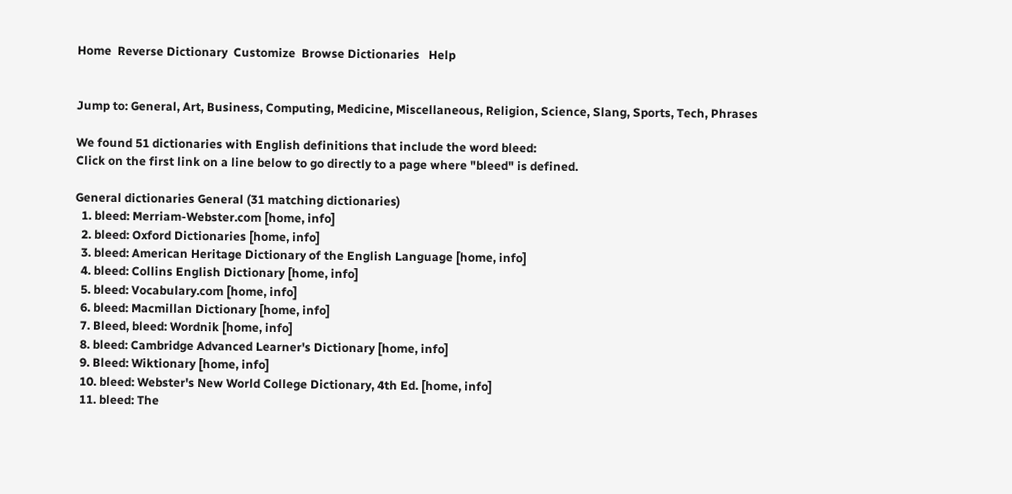Home  Reverse Dictionary  Customize  Browse Dictionaries   Help


Jump to: General, Art, Business, Computing, Medicine, Miscellaneous, Religion, Science, Slang, Sports, Tech, Phrases

We found 51 dictionaries with English definitions that include the word bleed:
Click on the first link on a line below to go directly to a page where "bleed" is defined.

General dictionaries General (31 matching dictionaries)
  1. bleed: Merriam-Webster.com [home, info]
  2. bleed: Oxford Dictionaries [home, info]
  3. bleed: American Heritage Dictionary of the English Language [home, info]
  4. bleed: Collins English Dictionary [home, info]
  5. bleed: Vocabulary.com [home, info]
  6. bleed: Macmillan Dictionary [home, info]
  7. Bleed, bleed: Wordnik [home, info]
  8. bleed: Cambridge Advanced Learner's Dictionary [home, info]
  9. Bleed: Wiktionary [home, info]
  10. bleed: Webster's New World College Dictionary, 4th Ed. [home, info]
  11. bleed: The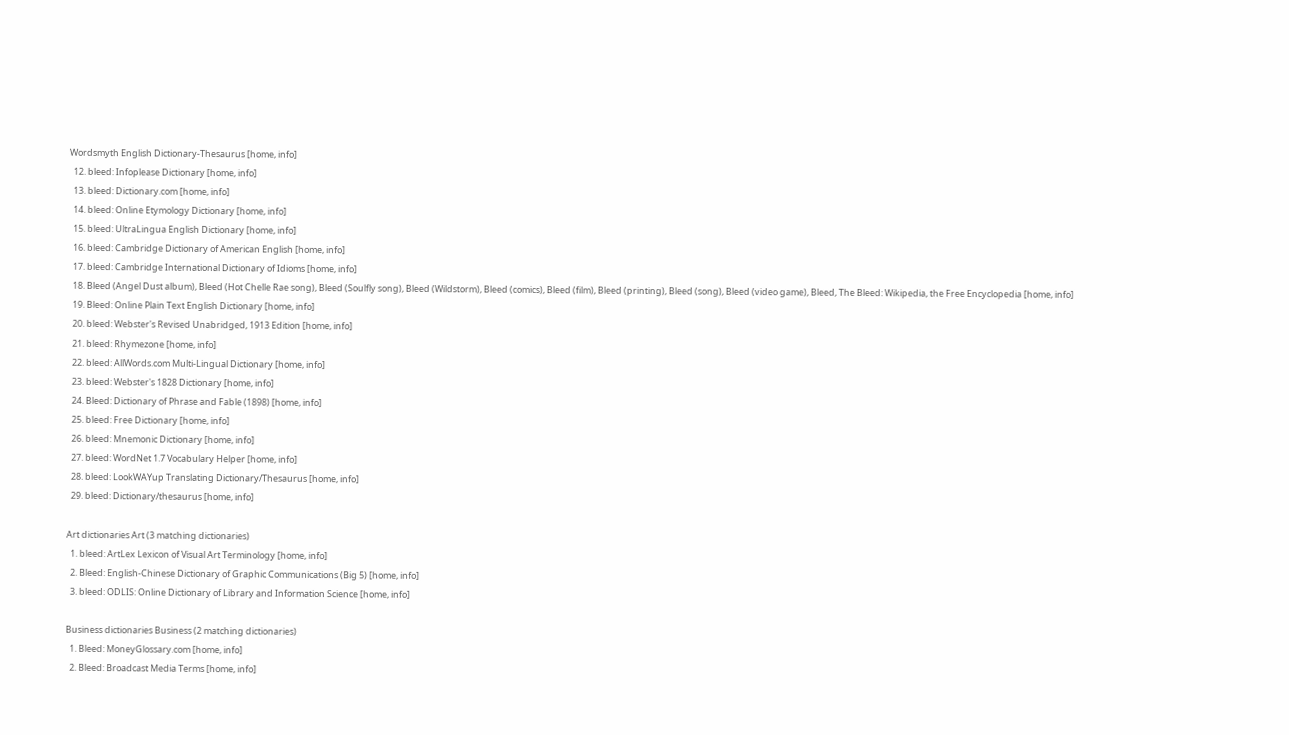Wordsmyth English Dictionary-Thesaurus [home, info]
  12. bleed: Infoplease Dictionary [home, info]
  13. bleed: Dictionary.com [home, info]
  14. bleed: Online Etymology Dictionary [home, info]
  15. bleed: UltraLingua English Dictionary [home, info]
  16. bleed: Cambridge Dictionary of American English [home, info]
  17. bleed: Cambridge International Dictionary of Idioms [home, info]
  18. Bleed (Angel Dust album), Bleed (Hot Chelle Rae song), Bleed (Soulfly song), Bleed (Wildstorm), Bleed (comics), Bleed (film), Bleed (printing), Bleed (song), Bleed (video game), Bleed, The Bleed: Wikipedia, the Free Encyclopedia [home, info]
  19. Bleed: Online Plain Text English Dictionary [home, info]
  20. bleed: Webster's Revised Unabridged, 1913 Edition [home, info]
  21. bleed: Rhymezone [home, info]
  22. bleed: AllWords.com Multi-Lingual Dictionary [home, info]
  23. bleed: Webster's 1828 Dictionary [home, info]
  24. Bleed: Dictionary of Phrase and Fable (1898) [home, info]
  25. bleed: Free Dictionary [home, info]
  26. bleed: Mnemonic Dictionary [home, info]
  27. bleed: WordNet 1.7 Vocabulary Helper [home, info]
  28. bleed: LookWAYup Translating Dictionary/Thesaurus [home, info]
  29. bleed: Dictionary/thesaurus [home, info]

Art dictionaries Art (3 matching dictionaries)
  1. bleed: ArtLex Lexicon of Visual Art Terminology [home, info]
  2. Bleed: English-Chinese Dictionary of Graphic Communications (Big 5) [home, info]
  3. bleed: ODLIS: Online Dictionary of Library and Information Science [home, info]

Business dictionaries Business (2 matching dictionaries)
  1. Bleed: MoneyGlossary.com [home, info]
  2. Bleed: Broadcast Media Terms [home, info]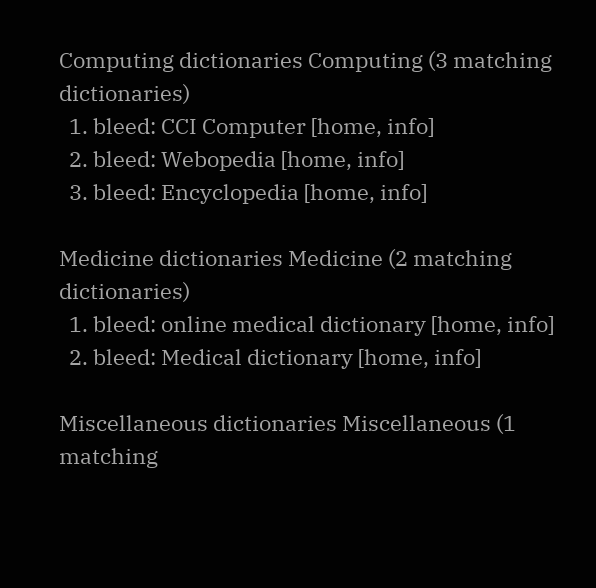Computing dictionaries Computing (3 matching dictionaries)
  1. bleed: CCI Computer [home, info]
  2. bleed: Webopedia [home, info]
  3. bleed: Encyclopedia [home, info]

Medicine dictionaries Medicine (2 matching dictionaries)
  1. bleed: online medical dictionary [home, info]
  2. bleed: Medical dictionary [home, info]

Miscellaneous dictionaries Miscellaneous (1 matching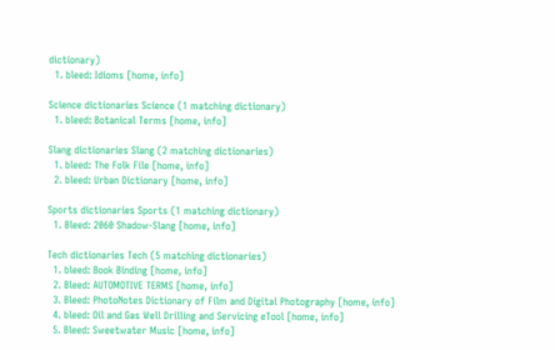dictionary)
  1. bleed: Idioms [home, info]

Science dictionaries Science (1 matching dictionary)
  1. bleed: Botanical Terms [home, info]

Slang dictionaries Slang (2 matching dictionaries)
  1. bleed: The Folk File [home, info]
  2. bleed: Urban Dictionary [home, info]

Sports dictionaries Sports (1 matching dictionary)
  1. Bleed: 2060 Shadow-Slang [home, info]

Tech dictionaries Tech (5 matching dictionaries)
  1. bleed: Book Binding [home, info]
  2. Bleed: AUTOMOTIVE TERMS [home, info]
  3. Bleed: PhotoNotes Dictionary of Film and Digital Photography [home, info]
  4. bleed: Oil and Gas Well Drilling and Servicing eTool [home, info]
  5. Bleed: Sweetwater Music [home, info]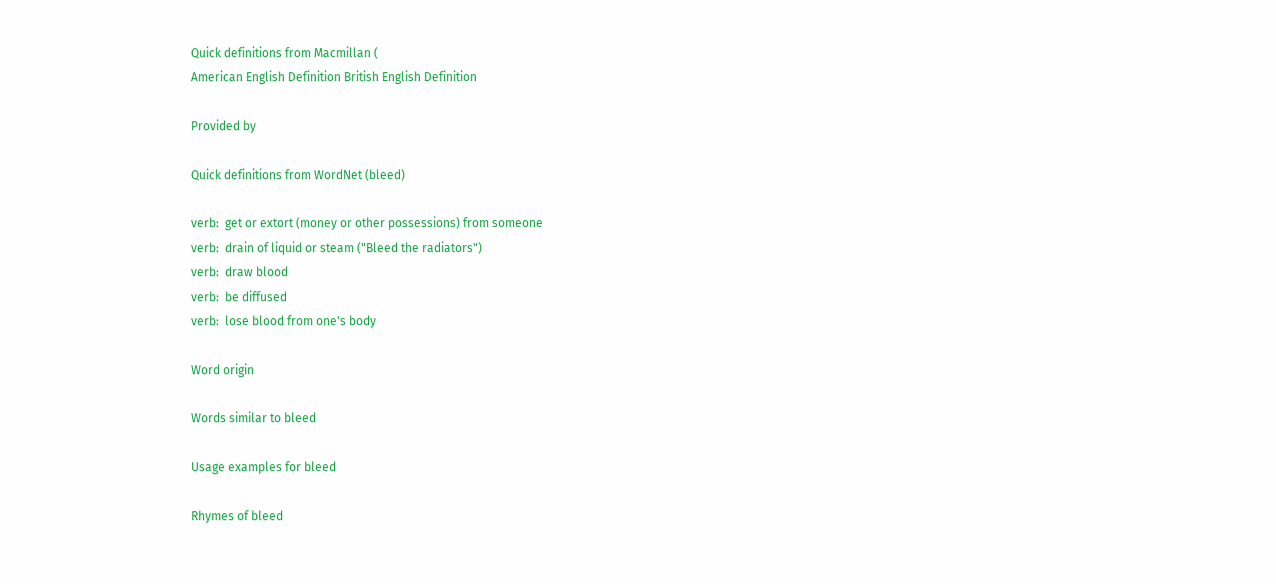Quick definitions from Macmillan (
American English Definition British English Definition

Provided by

Quick definitions from WordNet (bleed)

verb:  get or extort (money or other possessions) from someone
verb:  drain of liquid or steam ("Bleed the radiators")
verb:  draw blood
verb:  be diffused
verb:  lose blood from one's body

Word origin

Words similar to bleed

Usage examples for bleed

Rhymes of bleed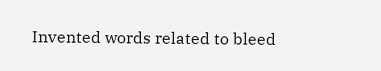Invented words related to bleed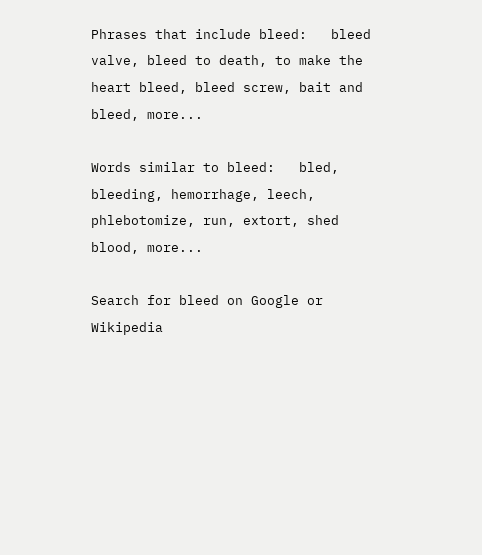Phrases that include bleed:   bleed valve, bleed to death, to make the heart bleed, bleed screw, bait and bleed, more...

Words similar to bleed:   bled, bleeding, hemorrhage, leech, phlebotomize, run, extort, shed blood, more...

Search for bleed on Google or Wikipedia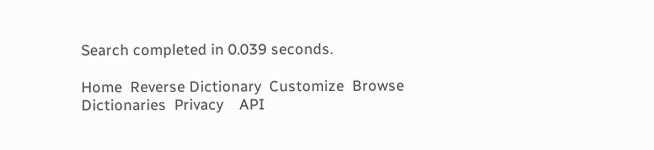Search completed in 0.039 seconds.

Home  Reverse Dictionary  Customize  Browse Dictionaries  Privacy    API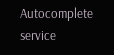Autocomplete service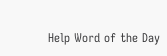Help Word of the Day